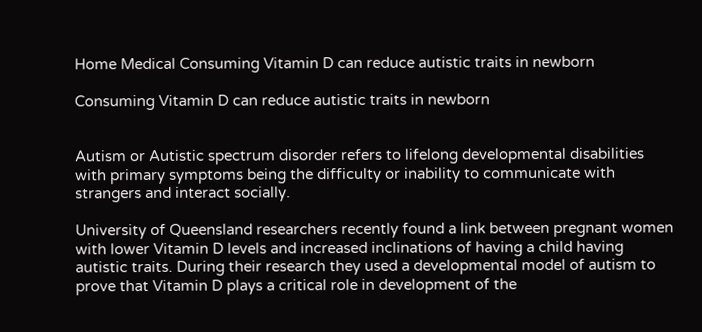Home Medical Consuming Vitamin D can reduce autistic traits in newborn

Consuming Vitamin D can reduce autistic traits in newborn


Autism or Autistic spectrum disorder refers to lifelong developmental disabilities with primary symptoms being the difficulty or inability to communicate with strangers and interact socially.

University of Queensland researchers recently found a link between pregnant women with lower Vitamin D levels and increased inclinations of having a child having autistic traits. During their research they used a developmental model of autism to prove that Vitamin D plays a critical role in development of the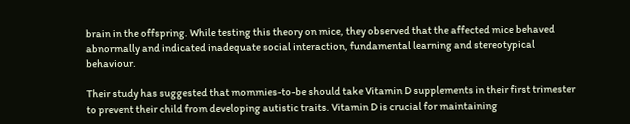brain in the offspring. While testing this theory on mice, they observed that the affected mice behaved abnormally and indicated inadequate social interaction, fundamental learning and stereotypical behaviour.

Their study has suggested that mommies-to-be should take Vitamin D supplements in their first trimester to prevent their child from developing autistic traits. Vitamin D is crucial for maintaining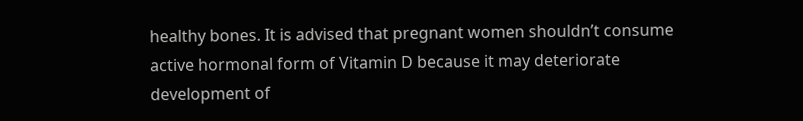healthy bones. It is advised that pregnant women shouldn’t consume active hormonal form of Vitamin D because it may deteriorate development of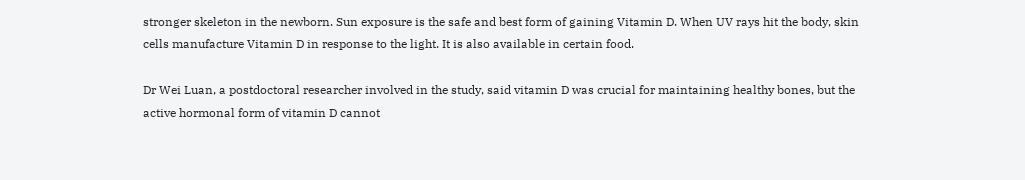stronger skeleton in the newborn. Sun exposure is the safe and best form of gaining Vitamin D. When UV rays hit the body, skin cells manufacture Vitamin D in response to the light. It is also available in certain food.

Dr Wei Luan, a postdoctoral researcher involved in the study, said vitamin D was crucial for maintaining healthy bones, but the active hormonal form of vitamin D cannot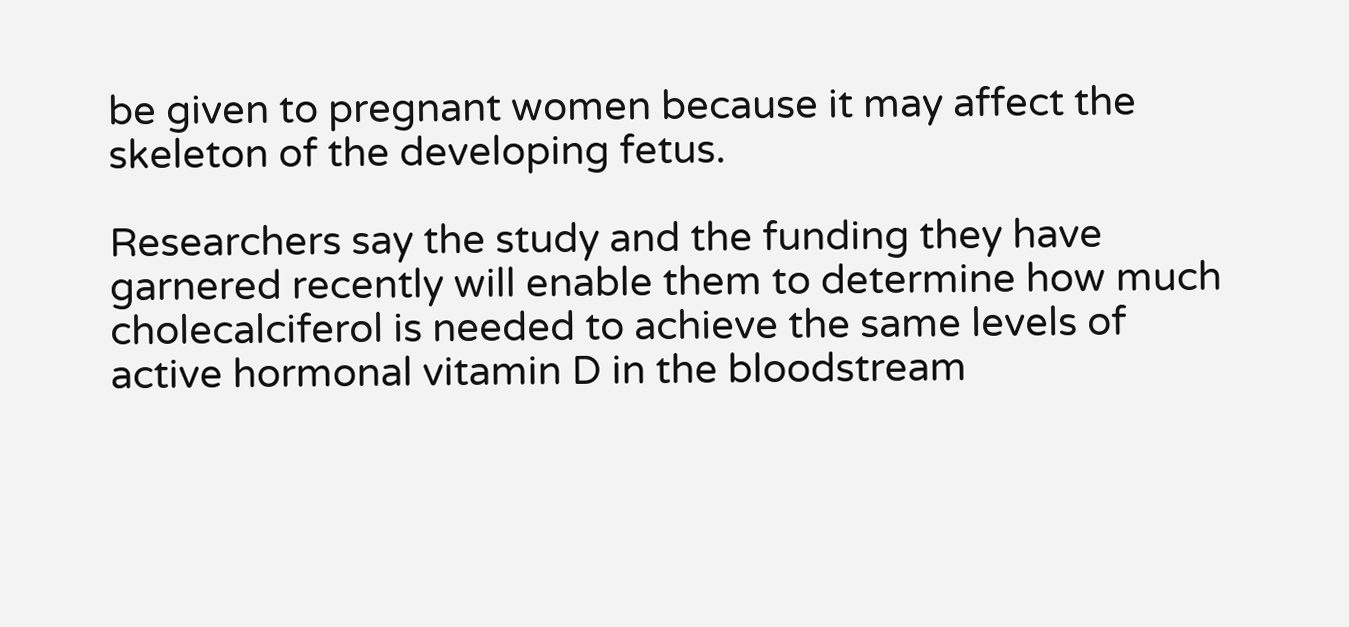be given to pregnant women because it may affect the skeleton of the developing fetus.

Researchers say the study and the funding they have garnered recently will enable them to determine how much cholecalciferol is needed to achieve the same levels of active hormonal vitamin D in the bloodstream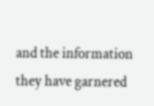and the information they have garnered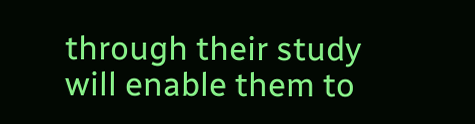through their study will enable them to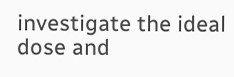investigate the ideal dose and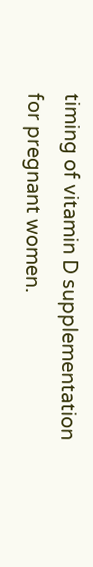timing of vitamin D supplementation for pregnant women.